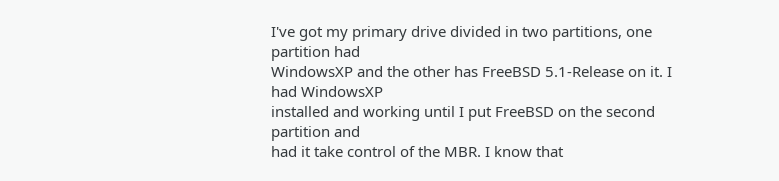I've got my primary drive divided in two partitions, one partition had
WindowsXP and the other has FreeBSD 5.1-Release on it. I had WindowsXP
installed and working until I put FreeBSD on the second partition and
had it take control of the MBR. I know that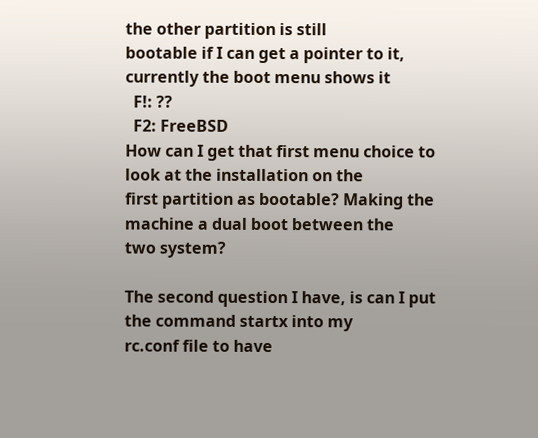the other partition is still
bootable if I can get a pointer to it, currently the boot menu shows it
  F!: ??
  F2: FreeBSD
How can I get that first menu choice to look at the installation on the
first partition as bootable? Making the machine a dual boot between the
two system?

The second question I have, is can I put the command startx into my
rc.conf file to have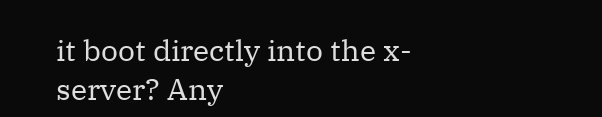it boot directly into the x-server? Any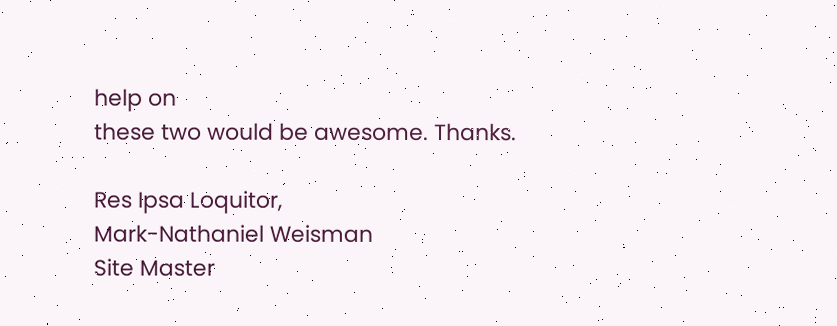help on
these two would be awesome. Thanks.

Res Ipsa Loquitor,
Mark-Nathaniel Weisman
Site Master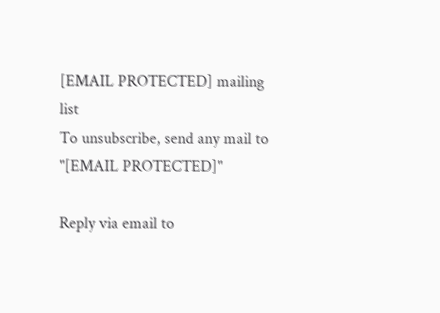[EMAIL PROTECTED] mailing list
To unsubscribe, send any mail to "[EMAIL PROTECTED]"

Reply via email to